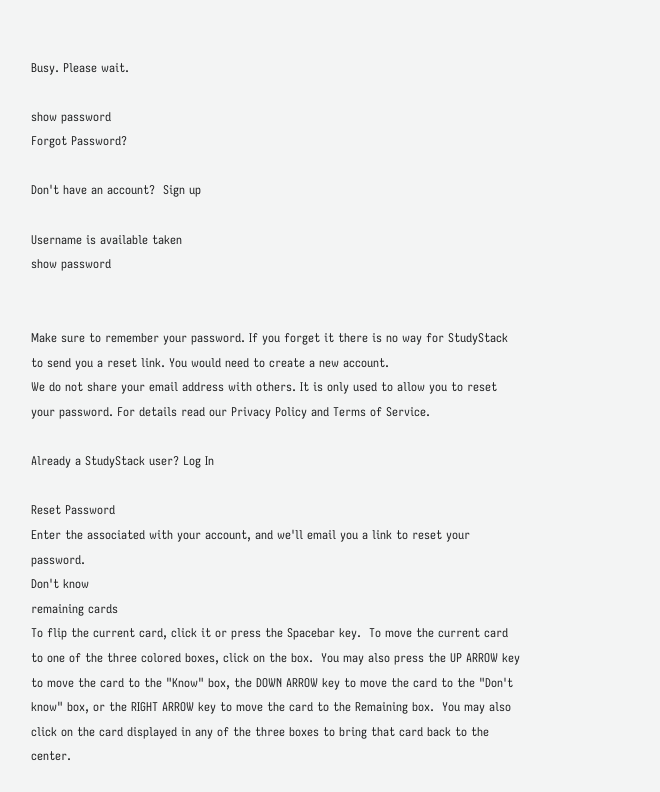Busy. Please wait.

show password
Forgot Password?

Don't have an account?  Sign up

Username is available taken
show password


Make sure to remember your password. If you forget it there is no way for StudyStack to send you a reset link. You would need to create a new account.
We do not share your email address with others. It is only used to allow you to reset your password. For details read our Privacy Policy and Terms of Service.

Already a StudyStack user? Log In

Reset Password
Enter the associated with your account, and we'll email you a link to reset your password.
Don't know
remaining cards
To flip the current card, click it or press the Spacebar key.  To move the current card to one of the three colored boxes, click on the box.  You may also press the UP ARROW key to move the card to the "Know" box, the DOWN ARROW key to move the card to the "Don't know" box, or the RIGHT ARROW key to move the card to the Remaining box.  You may also click on the card displayed in any of the three boxes to bring that card back to the center.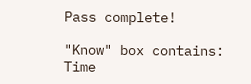Pass complete!

"Know" box contains:
Time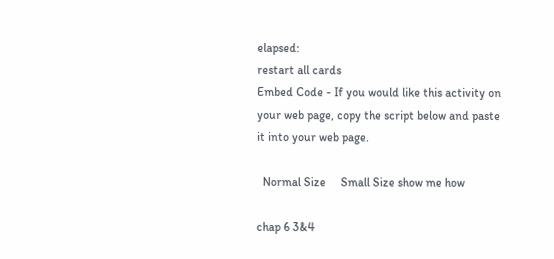elapsed:
restart all cards
Embed Code - If you would like this activity on your web page, copy the script below and paste it into your web page.

  Normal Size     Small Size show me how

chap 6 3&4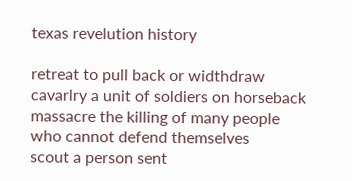texas revelution history

retreat to pull back or widthdraw
cavarlry a unit of soldiers on horseback
massacre the killing of many people who cannot defend themselves
scout a person sent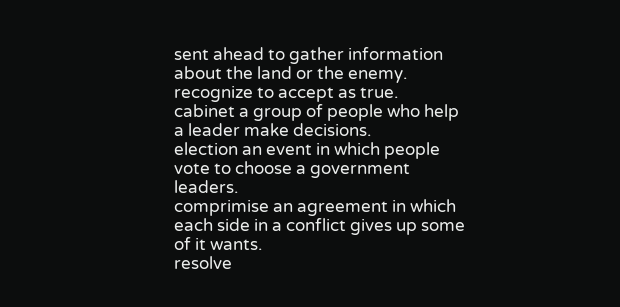sent ahead to gather information about the land or the enemy.
recognize to accept as true.
cabinet a group of people who help a leader make decisions.
election an event in which people vote to choose a government leaders.
comprimise an agreement in which each side in a conflict gives up some of it wants.
resolve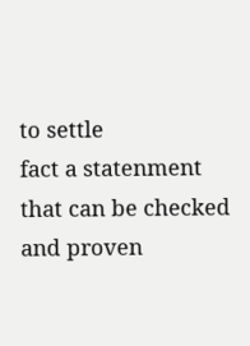to settle
fact a statenment that can be checked and proven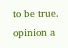to be true.
opinion a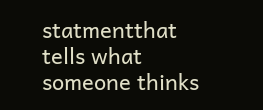statmentthat tells what someone thinks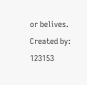or belives.
Created by: 123153